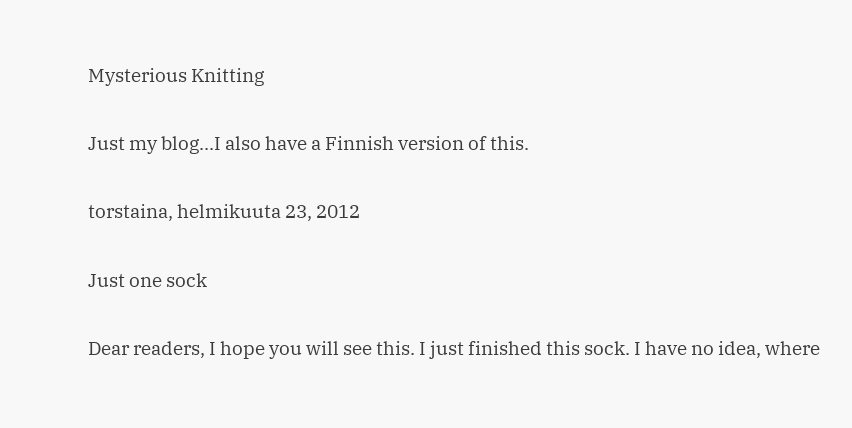Mysterious Knitting

Just my blog...I also have a Finnish version of this.

torstaina, helmikuuta 23, 2012

Just one sock

Dear readers, I hope you will see this. I just finished this sock. I have no idea, where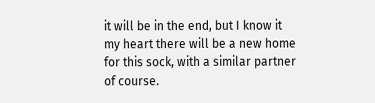it will be in the end, but I know it my heart there will be a new home for this sock, with a similar partner of course.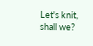Let's knit, shall we?